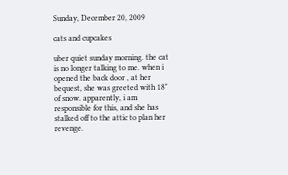Sunday, December 20, 2009

cats and cupcakes

uber quiet sunday morning. the cat is no longer talking to me. when i opened the back door , at her bequest, she was greeted with 18" of snow. apparently, i am responsible for this, and she has stalked off to the attic to plan her revenge.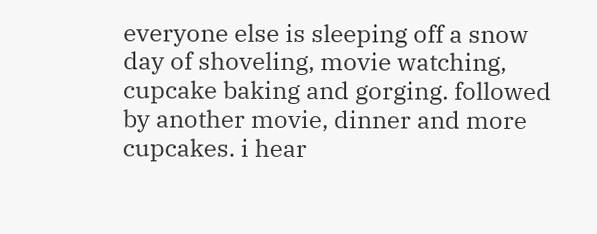everyone else is sleeping off a snow day of shoveling, movie watching, cupcake baking and gorging. followed by another movie, dinner and more cupcakes. i hear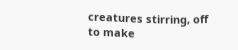creatures stirring, off to make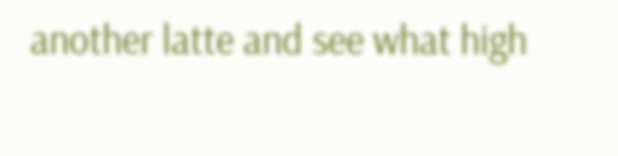another latte and see what high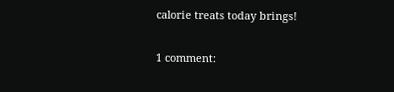calorie treats today brings!

1 comment: